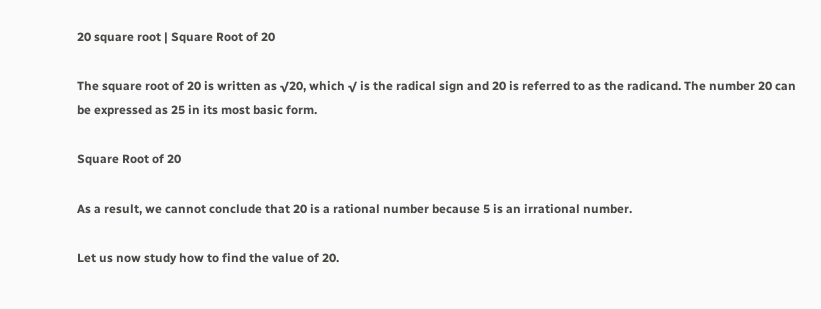20 square root | Square Root of 20

The square root of 20 is written as √20, which √ is the radical sign and 20 is referred to as the radicand. The number 20 can be expressed as 25 in its most basic form.

Square Root of 20

As a result, we cannot conclude that 20 is a rational number because 5 is an irrational number.

Let us now study how to find the value of 20.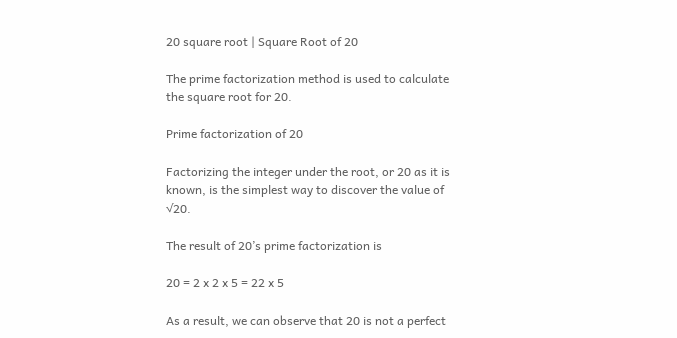20 square root | Square Root of 20

The prime factorization method is used to calculate the square root for 20.

Prime factorization of 20

Factorizing the integer under the root, or 20 as it is known, is the simplest way to discover the value of √20.

The result of 20’s prime factorization is

20 = 2 x 2 x 5 = 22 x 5

As a result, we can observe that 20 is not a perfect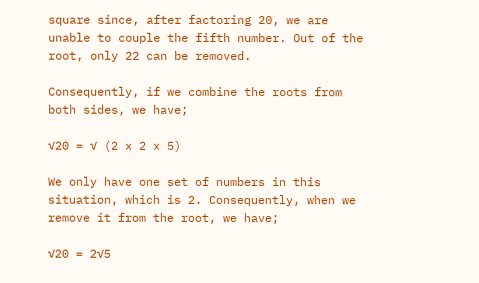square since, after factoring 20, we are unable to couple the fifth number. Out of the root, only 22 can be removed.

Consequently, if we combine the roots from both sides, we have;

√20 = √ (2 x 2 x 5)

We only have one set of numbers in this situation, which is 2. Consequently, when we remove it from the root, we have;

√20 = 2√5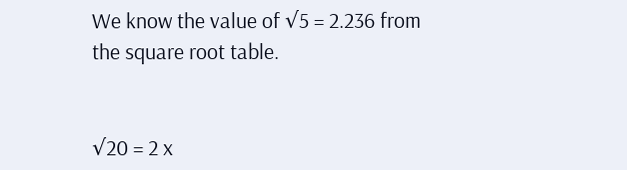We know the value of √5 = 2.236 from the square root table.


√20 = 2 x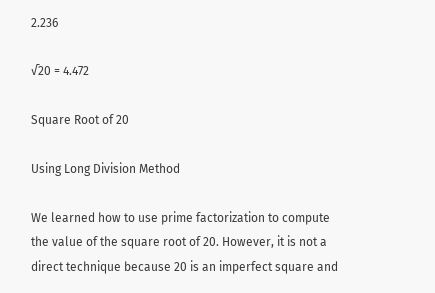2.236

√20 = 4.472

Square Root of 20

Using Long Division Method

We learned how to use prime factorization to compute the value of the square root of 20. However, it is not a direct technique because 20 is an imperfect square and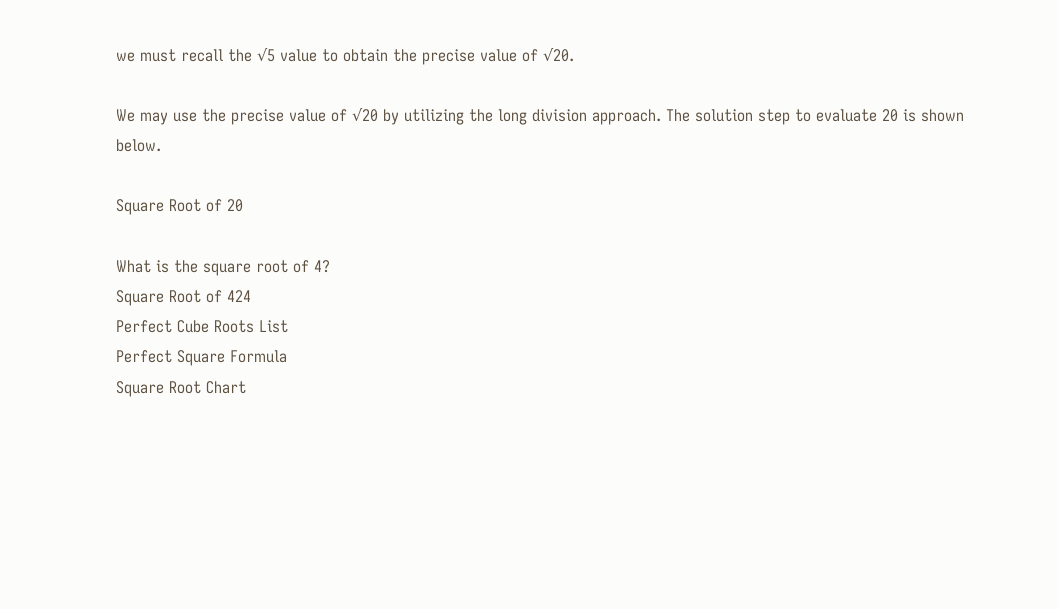we must recall the √5 value to obtain the precise value of √20.

We may use the precise value of √20 by utilizing the long division approach. The solution step to evaluate 20 is shown below.

Square Root of 20

What is the square root of 4?
Square Root of 424
Perfect Cube Roots List
Perfect Square Formula
Square Root Chart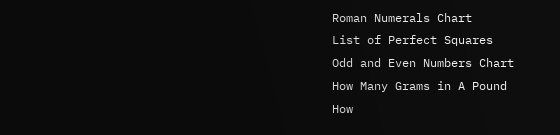Roman Numerals Chart
List of Perfect Squares
Odd and Even Numbers Chart
How Many Grams in A Pound
How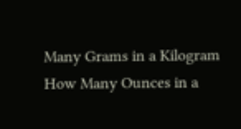Many Grams in a Kilogram
How Many Ounces in a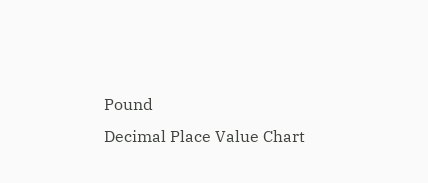Pound
Decimal Place Value Chart